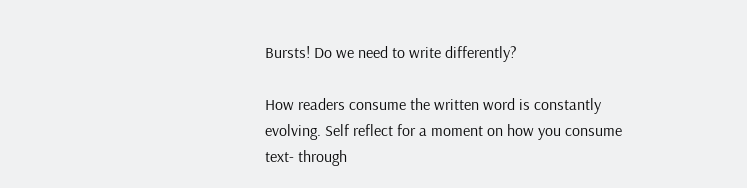Bursts! Do we need to write differently?

How readers consume the written word is constantly evolving. Self reflect for a moment on how you consume text- through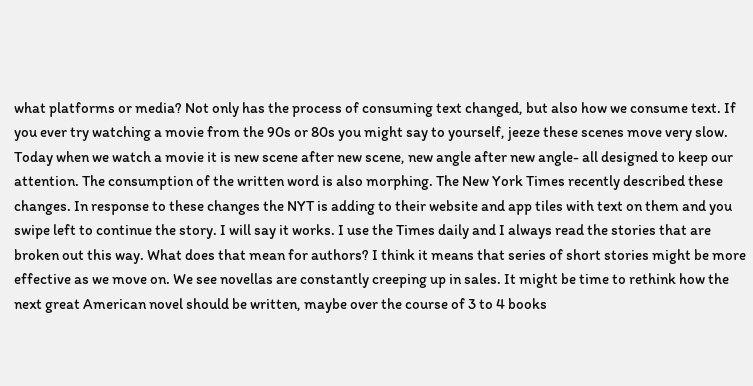what platforms or media? Not only has the process of consuming text changed, but also how we consume text. If you ever try watching a movie from the 90s or 80s you might say to yourself, jeeze these scenes move very slow. Today when we watch a movie it is new scene after new scene, new angle after new angle- all designed to keep our attention. The consumption of the written word is also morphing. The New York Times recently described these changes. In response to these changes the NYT is adding to their website and app tiles with text on them and you swipe left to continue the story. I will say it works. I use the Times daily and I always read the stories that are broken out this way. What does that mean for authors? I think it means that series of short stories might be more effective as we move on. We see novellas are constantly creeping up in sales. It might be time to rethink how the next great American novel should be written, maybe over the course of 3 to 4 books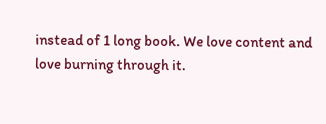instead of 1 long book. We love content and love burning through it.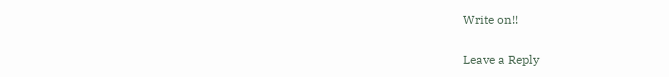Write on!!

Leave a Reply